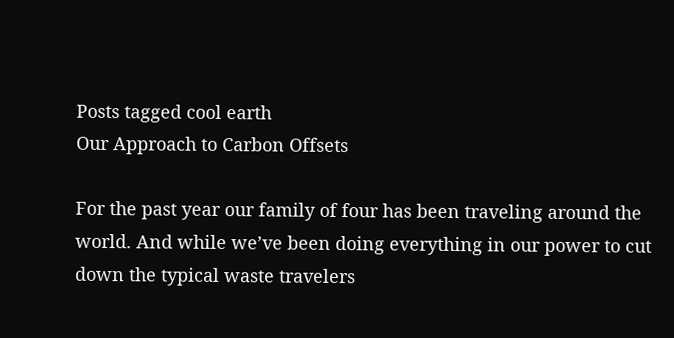Posts tagged cool earth
Our Approach to Carbon Offsets

For the past year our family of four has been traveling around the world. And while we’ve been doing everything in our power to cut down the typical waste travelers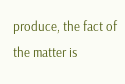produce, the fact of the matter is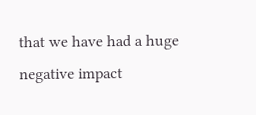that we have had a huge negative impact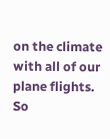on the climate with all of our plane flights.  So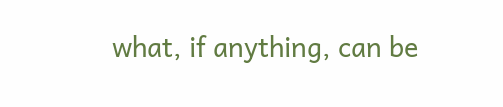what, if anything, can be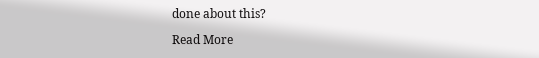done about this?

Read More